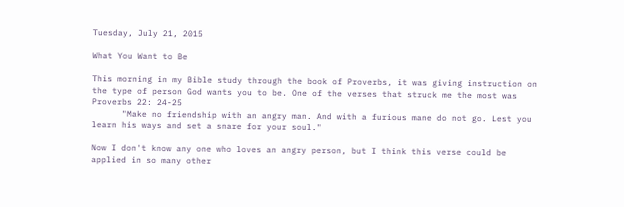Tuesday, July 21, 2015

What You Want to Be

This morning in my Bible study through the book of Proverbs, it was giving instruction on the type of person God wants you to be. One of the verses that struck me the most was Proverbs 22: 24-25
      "Make no friendship with an angry man. And with a furious mane do not go. Lest you learn his ways and set a snare for your soul."

Now I don't know any one who loves an angry person, but I think this verse could be applied in so many other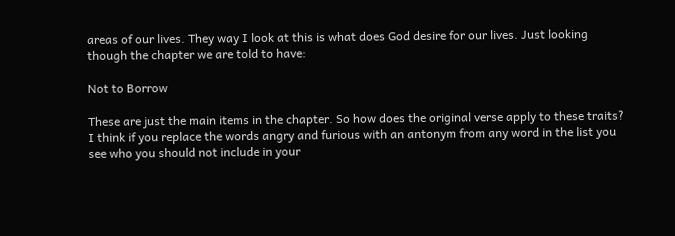areas of our lives. They way I look at this is what does God desire for our lives. Just looking though the chapter we are told to have:

Not to Borrow

These are just the main items in the chapter. So how does the original verse apply to these traits? I think if you replace the words angry and furious with an antonym from any word in the list you see who you should not include in your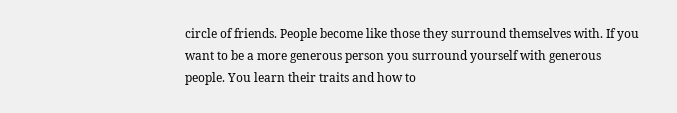circle of friends. People become like those they surround themselves with. If you want to be a more generous person you surround yourself with generous people. You learn their traits and how to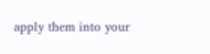apply them into your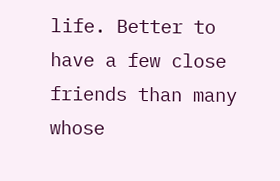life. Better to have a few close friends than many whose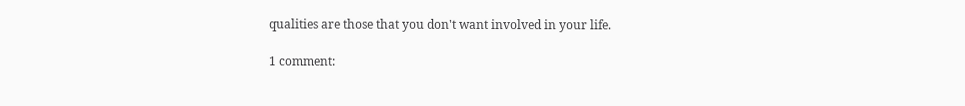qualities are those that you don't want involved in your life.

1 comment: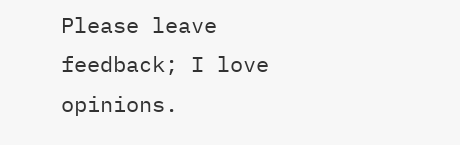Please leave feedback; I love opinions.